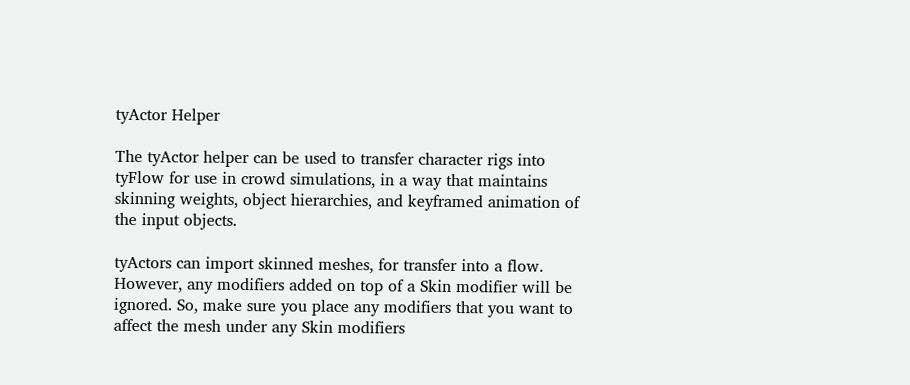tyActor Helper

The tyActor helper can be used to transfer character rigs into tyFlow for use in crowd simulations, in a way that maintains skinning weights, object hierarchies, and keyframed animation of the input objects.

tyActors can import skinned meshes, for transfer into a flow. However, any modifiers added on top of a Skin modifier will be ignored. So, make sure you place any modifiers that you want to affect the mesh under any Skin modifiers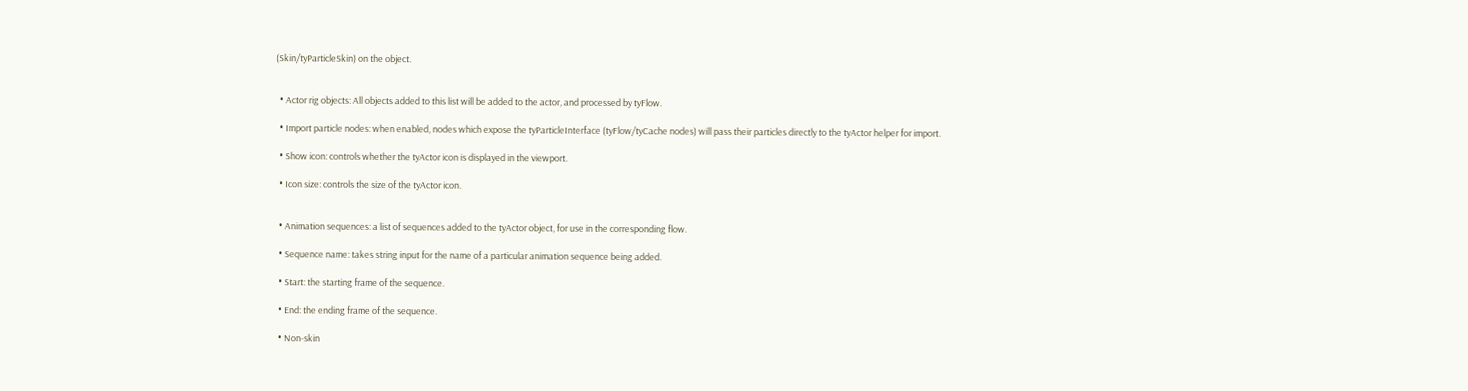(Skin/tyParticleSkin) on the object.


  • Actor rig objects: All objects added to this list will be added to the actor, and processed by tyFlow.

  • Import particle nodes: when enabled, nodes which expose the tyParticleInterface (tyFlow/tyCache nodes) will pass their particles directly to the tyActor helper for import.

  • Show icon: controls whether the tyActor icon is displayed in the viewport.

  • Icon size: controls the size of the tyActor icon.


  • Animation sequences: a list of sequences added to the tyActor object, for use in the corresponding flow.

  • Sequence name: takes string input for the name of a particular animation sequence being added.

  • Start: the starting frame of the sequence.

  • End: the ending frame of the sequence.

  • Non-skin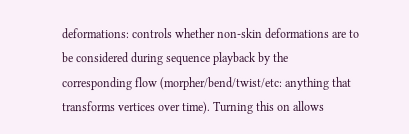deformations: controls whether non-skin deformations are to be considered during sequence playback by the corresponding flow (morpher/bend/twist/etc: anything that transforms vertices over time). Turning this on allows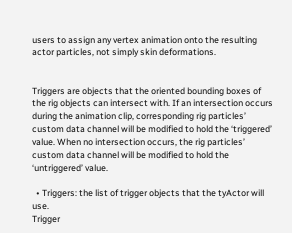users to assign any vertex animation onto the resulting actor particles, not simply skin deformations.


Triggers are objects that the oriented bounding boxes of the rig objects can intersect with. If an intersection occurs during the animation clip, corresponding rig particles’ custom data channel will be modified to hold the ‘triggered’ value. When no intersection occurs, the rig particles’ custom data channel will be modified to hold the ‘untriggered’ value.

  • Triggers: the list of trigger objects that the tyActor will use.
Trigger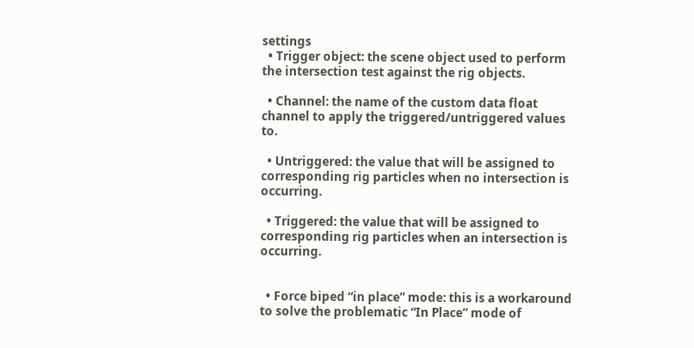settings
  • Trigger object: the scene object used to perform the intersection test against the rig objects.

  • Channel: the name of the custom data float channel to apply the triggered/untriggered values to.

  • Untriggered: the value that will be assigned to corresponding rig particles when no intersection is occurring.

  • Triggered: the value that will be assigned to corresponding rig particles when an intersection is occurring.


  • Force biped “in place” mode: this is a workaround to solve the problematic “In Place” mode of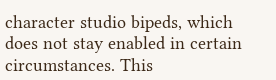character studio bipeds, which does not stay enabled in certain circumstances. This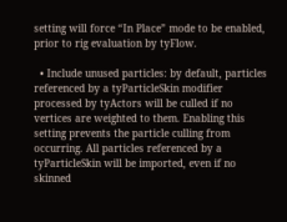setting will force “In Place” mode to be enabled, prior to rig evaluation by tyFlow.

  • Include unused particles: by default, particles referenced by a tyParticleSkin modifier processed by tyActors will be culled if no vertices are weighted to them. Enabling this setting prevents the particle culling from occurring. All particles referenced by a tyParticleSkin will be imported, even if no skinned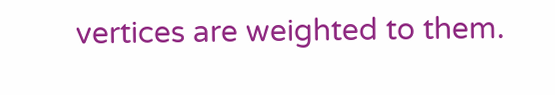vertices are weighted to them.